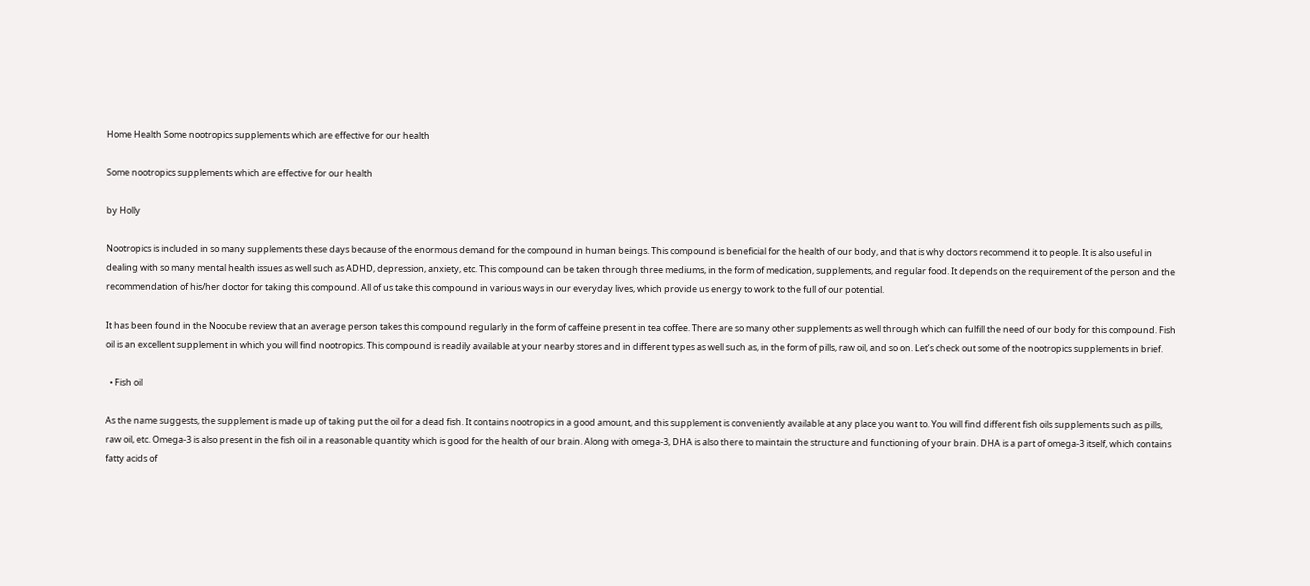Home Health Some nootropics supplements which are effective for our health

Some nootropics supplements which are effective for our health

by Holly

Nootropics is included in so many supplements these days because of the enormous demand for the compound in human beings. This compound is beneficial for the health of our body, and that is why doctors recommend it to people. It is also useful in dealing with so many mental health issues as well such as ADHD, depression, anxiety, etc. This compound can be taken through three mediums, in the form of medication, supplements, and regular food. It depends on the requirement of the person and the recommendation of his/her doctor for taking this compound. All of us take this compound in various ways in our everyday lives, which provide us energy to work to the full of our potential.

It has been found in the Noocube review that an average person takes this compound regularly in the form of caffeine present in tea coffee. There are so many other supplements as well through which can fulfill the need of our body for this compound. Fish oil is an excellent supplement in which you will find nootropics. This compound is readily available at your nearby stores and in different types as well such as, in the form of pills, raw oil, and so on. Let’s check out some of the nootropics supplements in brief.

  • Fish oil

As the name suggests, the supplement is made up of taking put the oil for a dead fish. It contains nootropics in a good amount, and this supplement is conveniently available at any place you want to. You will find different fish oils supplements such as pills, raw oil, etc. Omega-3 is also present in the fish oil in a reasonable quantity which is good for the health of our brain. Along with omega-3, DHA is also there to maintain the structure and functioning of your brain. DHA is a part of omega-3 itself, which contains fatty acids of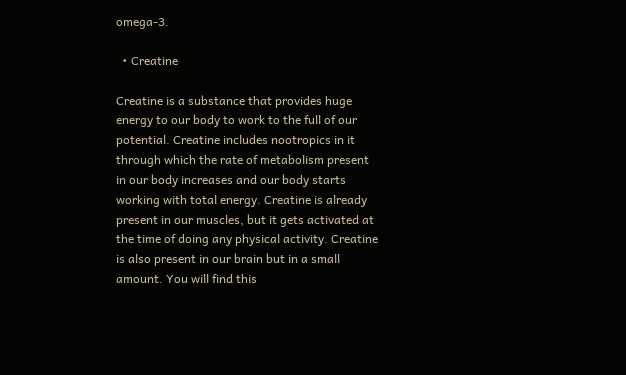omega-3.

  • Creatine

Creatine is a substance that provides huge energy to our body to work to the full of our potential. Creatine includes nootropics in it through which the rate of metabolism present in our body increases and our body starts working with total energy. Creatine is already present in our muscles, but it gets activated at the time of doing any physical activity. Creatine is also present in our brain but in a small amount. You will find this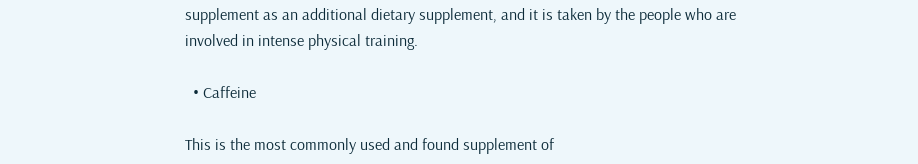supplement as an additional dietary supplement, and it is taken by the people who are involved in intense physical training.

  • Caffeine

This is the most commonly used and found supplement of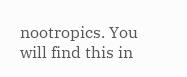nootropics. You will find this in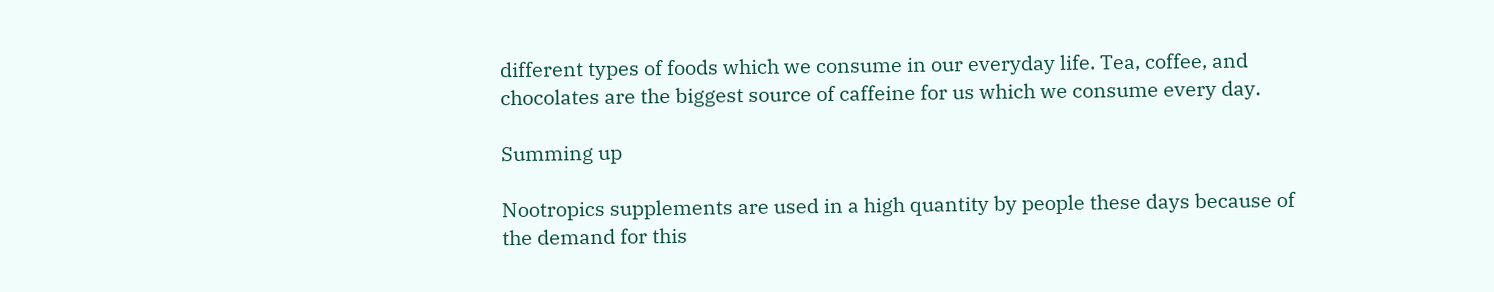different types of foods which we consume in our everyday life. Tea, coffee, and chocolates are the biggest source of caffeine for us which we consume every day.

Summing up

Nootropics supplements are used in a high quantity by people these days because of the demand for this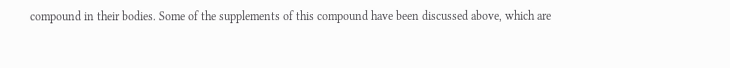compound in their bodies. Some of the supplements of this compound have been discussed above, which are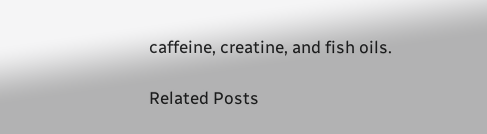caffeine, creatine, and fish oils.

Related Posts